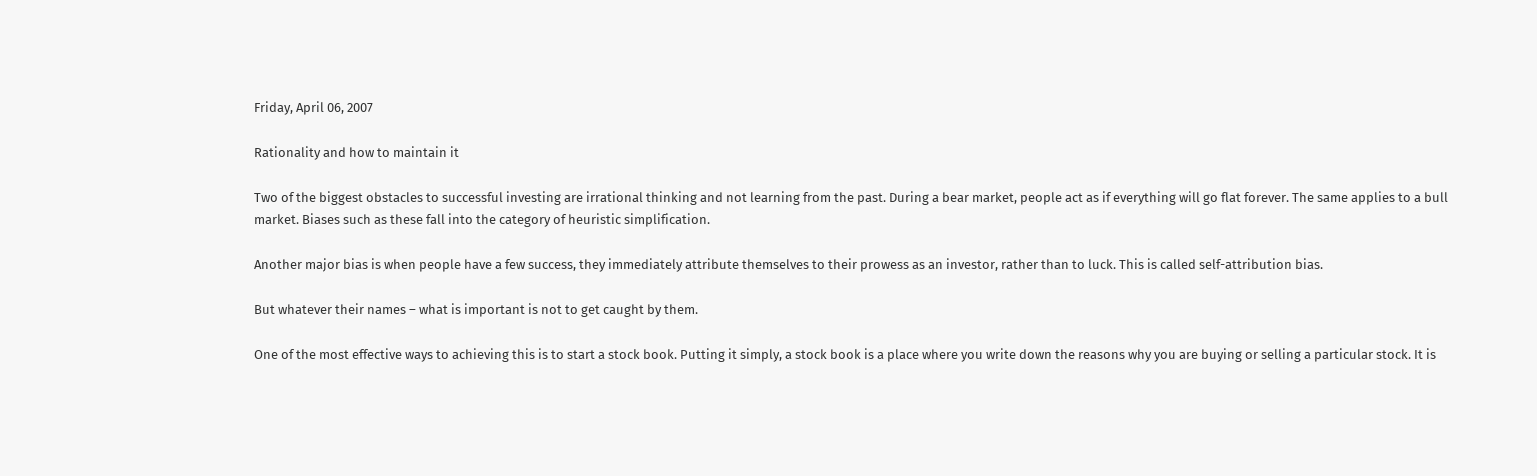Friday, April 06, 2007

Rationality and how to maintain it

Two of the biggest obstacles to successful investing are irrational thinking and not learning from the past. During a bear market, people act as if everything will go flat forever. The same applies to a bull market. Biases such as these fall into the category of heuristic simplification.

Another major bias is when people have a few success, they immediately attribute themselves to their prowess as an investor, rather than to luck. This is called self-attribution bias.

But whatever their names – what is important is not to get caught by them.

One of the most effective ways to achieving this is to start a stock book. Putting it simply, a stock book is a place where you write down the reasons why you are buying or selling a particular stock. It is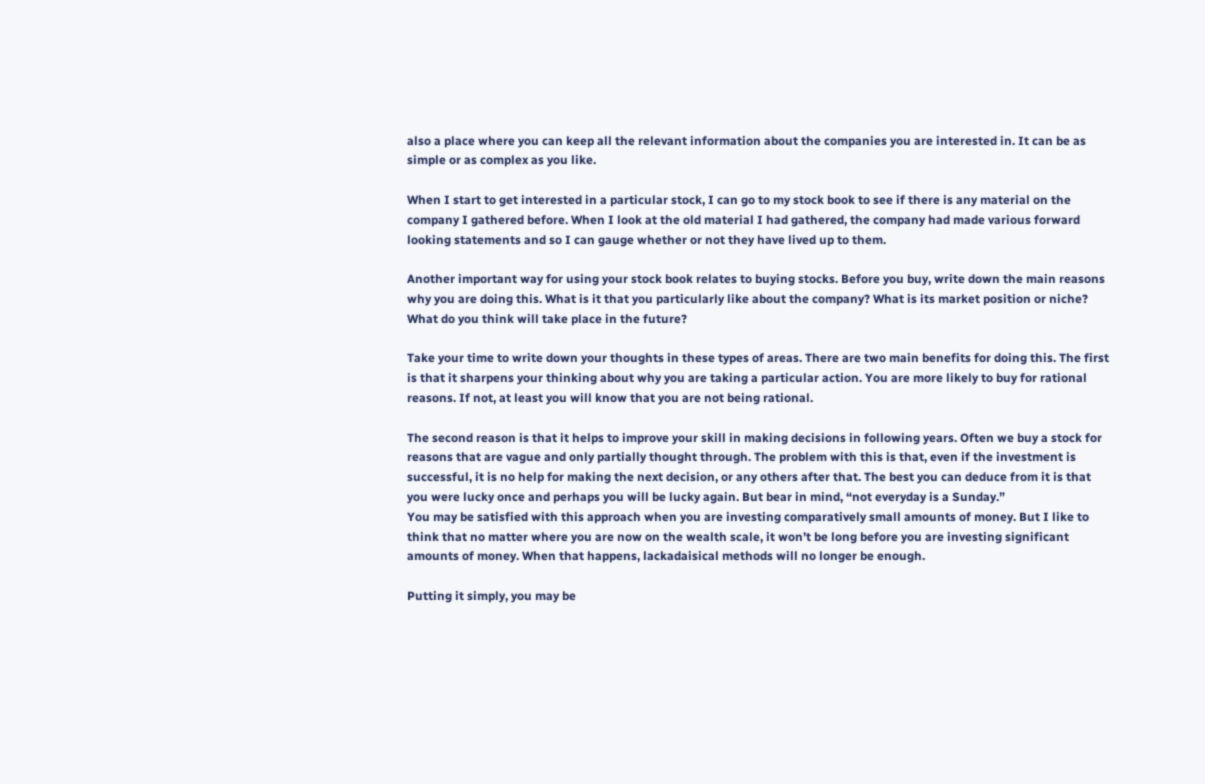also a place where you can keep all the relevant information about the companies you are interested in. It can be as simple or as complex as you like.

When I start to get interested in a particular stock, I can go to my stock book to see if there is any material on the company I gathered before. When I look at the old material I had gathered, the company had made various forward looking statements and so I can gauge whether or not they have lived up to them.

Another important way for using your stock book relates to buying stocks. Before you buy, write down the main reasons why you are doing this. What is it that you particularly like about the company? What is its market position or niche? What do you think will take place in the future?

Take your time to write down your thoughts in these types of areas. There are two main benefits for doing this. The first is that it sharpens your thinking about why you are taking a particular action. You are more likely to buy for rational reasons. If not, at least you will know that you are not being rational.

The second reason is that it helps to improve your skill in making decisions in following years. Often we buy a stock for reasons that are vague and only partially thought through. The problem with this is that, even if the investment is successful, it is no help for making the next decision, or any others after that. The best you can deduce from it is that you were lucky once and perhaps you will be lucky again. But bear in mind, “not everyday is a Sunday.”
You may be satisfied with this approach when you are investing comparatively small amounts of money. But I like to think that no matter where you are now on the wealth scale, it won’t be long before you are investing significant amounts of money. When that happens, lackadaisical methods will no longer be enough.

Putting it simply, you may be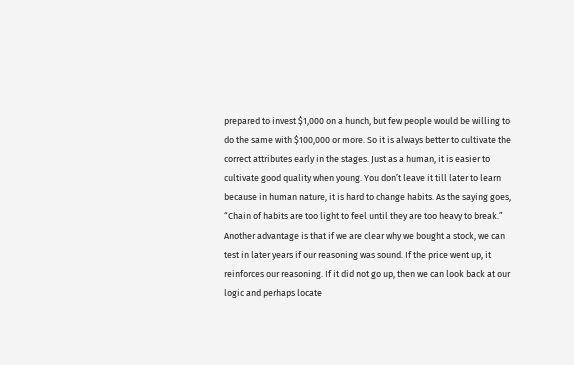prepared to invest $1,000 on a hunch, but few people would be willing to do the same with $100,000 or more. So it is always better to cultivate the correct attributes early in the stages. Just as a human, it is easier to cultivate good quality when young. You don’t leave it till later to learn because in human nature, it is hard to change habits. As the saying goes, “Chain of habits are too light to feel until they are too heavy to break.”
Another advantage is that if we are clear why we bought a stock, we can test in later years if our reasoning was sound. If the price went up, it reinforces our reasoning. If it did not go up, then we can look back at our logic and perhaps locate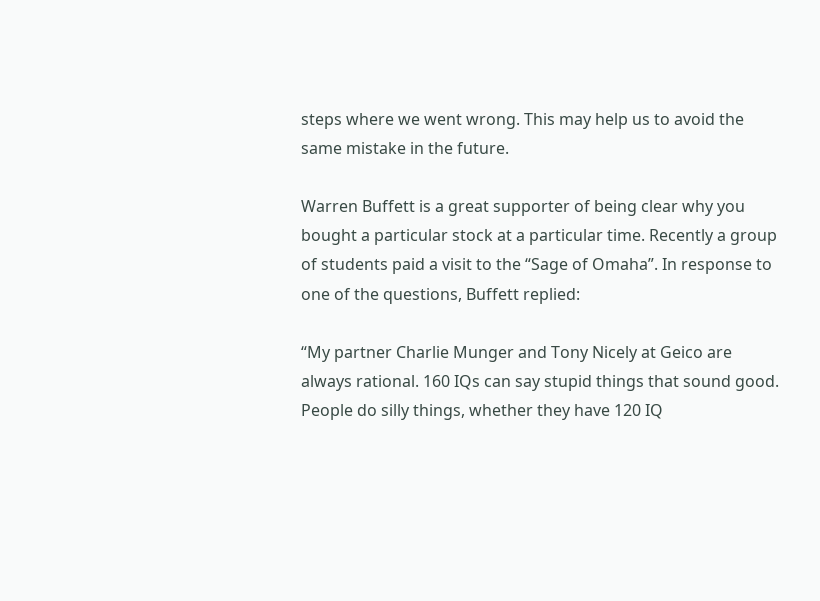steps where we went wrong. This may help us to avoid the same mistake in the future.

Warren Buffett is a great supporter of being clear why you bought a particular stock at a particular time. Recently a group of students paid a visit to the “Sage of Omaha”. In response to one of the questions, Buffett replied:

“My partner Charlie Munger and Tony Nicely at Geico are always rational. 160 IQs can say stupid things that sound good. People do silly things, whether they have 120 IQ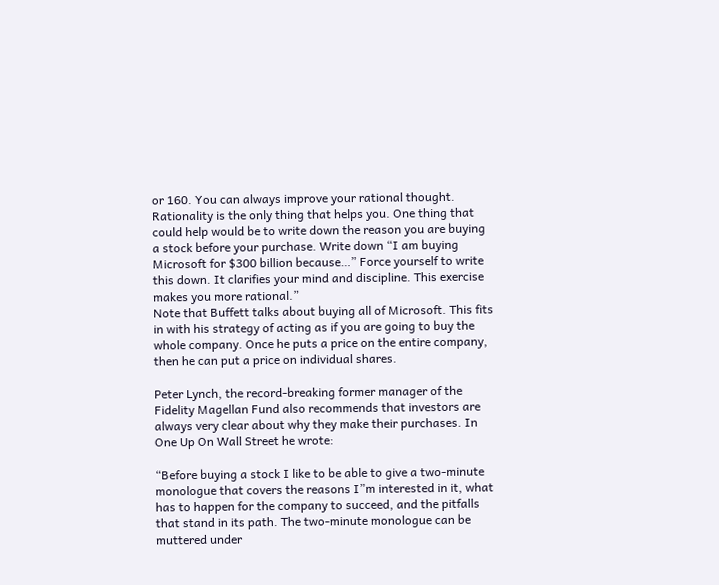or 160. You can always improve your rational thought. Rationality is the only thing that helps you. One thing that could help would be to write down the reason you are buying a stock before your purchase. Write down “I am buying Microsoft for $300 billion because…” Force yourself to write this down. It clarifies your mind and discipline. This exercise makes you more rational.”
Note that Buffett talks about buying all of Microsoft. This fits in with his strategy of acting as if you are going to buy the whole company. Once he puts a price on the entire company, then he can put a price on individual shares.

Peter Lynch, the record-breaking former manager of the Fidelity Magellan Fund also recommends that investors are always very clear about why they make their purchases. In One Up On Wall Street he wrote:

“Before buying a stock I like to be able to give a two-minute monologue that covers the reasons I”m interested in it, what has to happen for the company to succeed, and the pitfalls that stand in its path. The two-minute monologue can be muttered under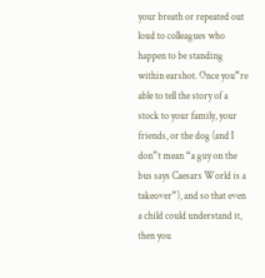your breath or repeated out loud to colleagues who happen to be standing within earshot. Once you”re able to tell the story of a stock to your family, your friends, or the dog (and I don”t mean “a guy on the bus says Caesars World is a takeover”), and so that even a child could understand it, then you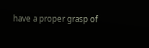have a proper grasp of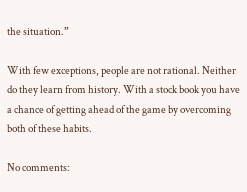the situation.”

With few exceptions, people are not rational. Neither do they learn from history. With a stock book you have a chance of getting ahead of the game by overcoming both of these habits.

No comments: